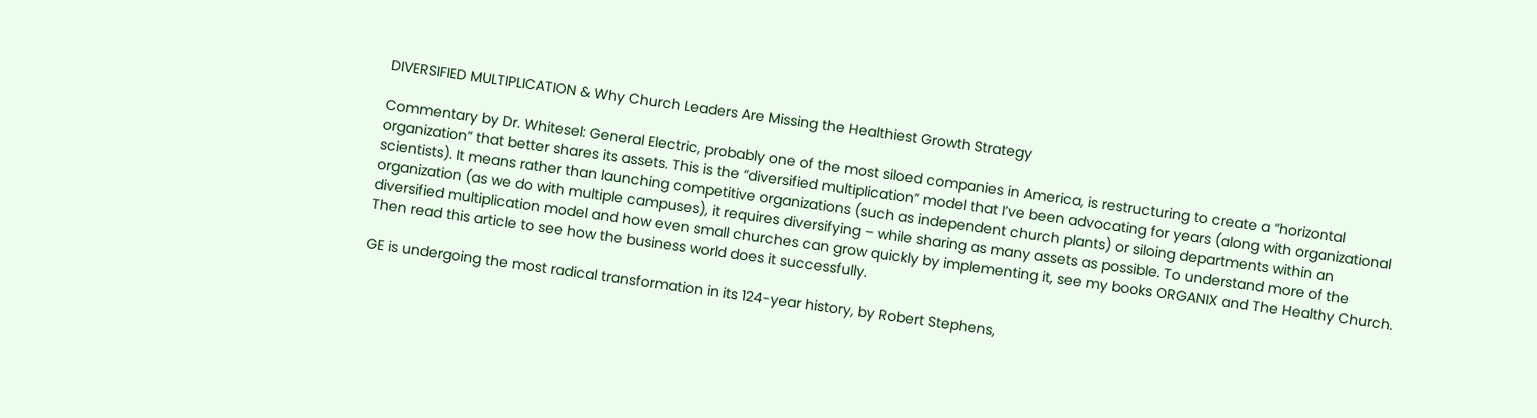DIVERSIFIED MULTIPLICATION & Why Church Leaders Are Missing the Healthiest Growth Strategy

Commentary by Dr. Whitesel: General Electric, probably one of the most siloed companies in America, is restructuring to create a “horizontal organization” that better shares its assets. This is the “diversified multiplication” model that I’ve been advocating for years (along with organizational scientists). It means rather than launching competitive organizations (such as independent church plants) or siloing departments within an organization (as we do with multiple campuses), it requires diversifying – while sharing as many assets as possible. To understand more of the diversified multiplication model and how even small churches can grow quickly by implementing it, see my books ORGANIX and The Healthy Church. Then read this article to see how the business world does it successfully.

GE is undergoing the most radical transformation in its 124-year history, by Robert Stephens,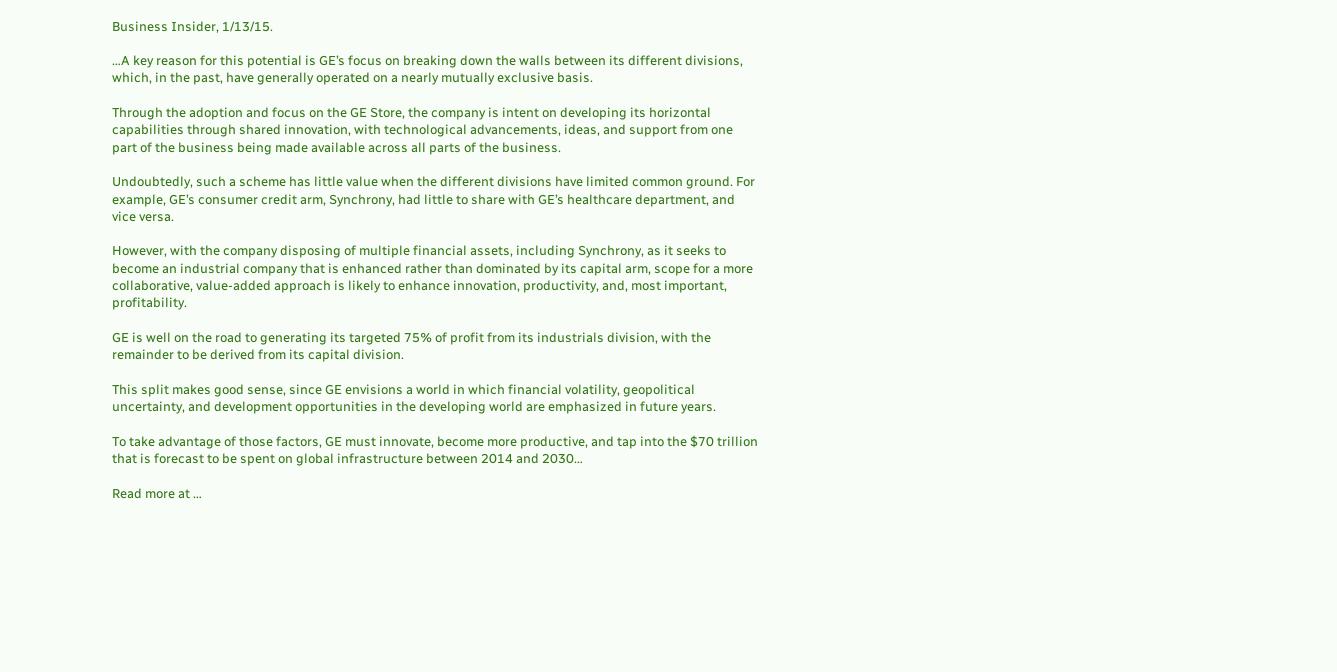Business Insider, 1/13/15.

…A key reason for this potential is GE’s focus on breaking down the walls between its different divisions, which, in the past, have generally operated on a nearly mutually exclusive basis.

Through the adoption and focus on the GE Store, the company is intent on developing its horizontal capabilities through shared innovation, with technological advancements, ideas, and support from one part of the business being made available across all parts of the business.

Undoubtedly, such a scheme has little value when the different divisions have limited common ground. For example, GE’s consumer credit arm, Synchrony, had little to share with GE’s healthcare department, and vice versa.

However, with the company disposing of multiple financial assets, including Synchrony, as it seeks to become an industrial company that is enhanced rather than dominated by its capital arm, scope for a more collaborative, value-added approach is likely to enhance innovation, productivity, and, most important, profitability.

GE is well on the road to generating its targeted 75% of profit from its industrials division, with the remainder to be derived from its capital division.

This split makes good sense, since GE envisions a world in which financial volatility, geopolitical uncertainty, and development opportunities in the developing world are emphasized in future years.

To take advantage of those factors, GE must innovate, become more productive, and tap into the $70 trillion that is forecast to be spent on global infrastructure between 2014 and 2030…

Read more at …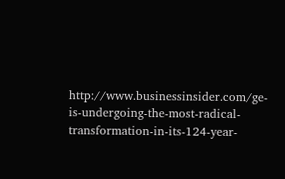http://www.businessinsider.com/ge-is-undergoing-the-most-radical-transformation-in-its-124-year-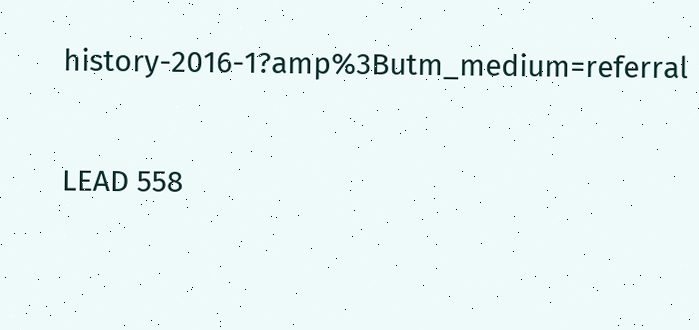history-2016-1?amp%3Butm_medium=referral

LEAD 558